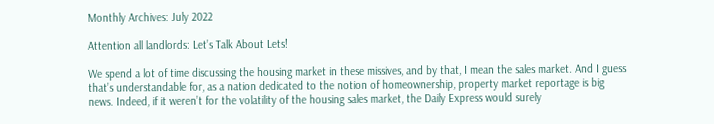Monthly Archives: July 2022

Attention all landlords: Let’s Talk About Lets!

We spend a lot of time discussing the housing market in these missives, and by that, I mean the sales market. And I guess that’s understandable for, as a nation dedicated to the notion of homeownership, property market reportage is big news. Indeed, if it weren’t for the volatility of the housing sales market, the Daily Express would surely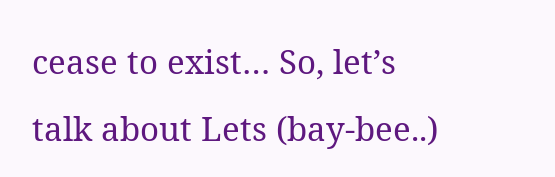cease to exist… So, let’s talk about Lets (bay-bee..)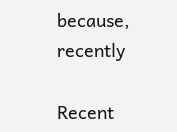because, recently

Recent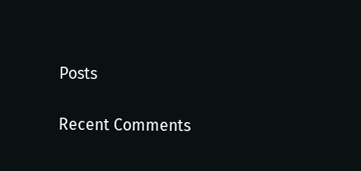Posts

Recent Comments